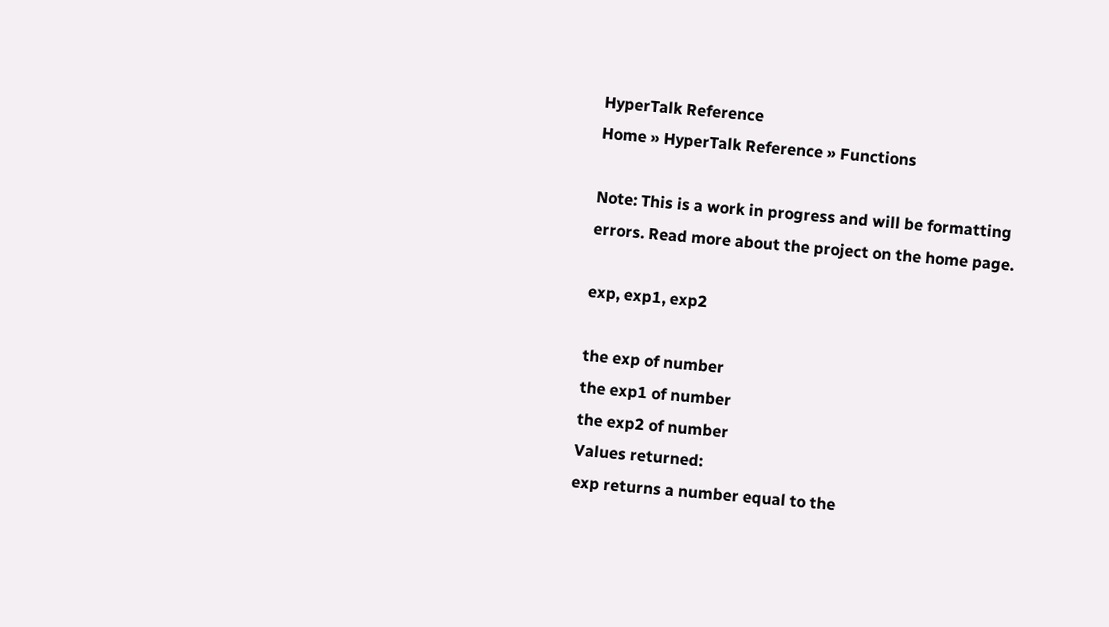HyperTalk Reference
Home » HyperTalk Reference » Functions

Note: This is a work in progress and will be formatting errors. Read more about the project on the home page.

exp, exp1, exp2

the exp of number
the exp1 of number
the exp2 of number
Values returned:
exp returns a number equal to the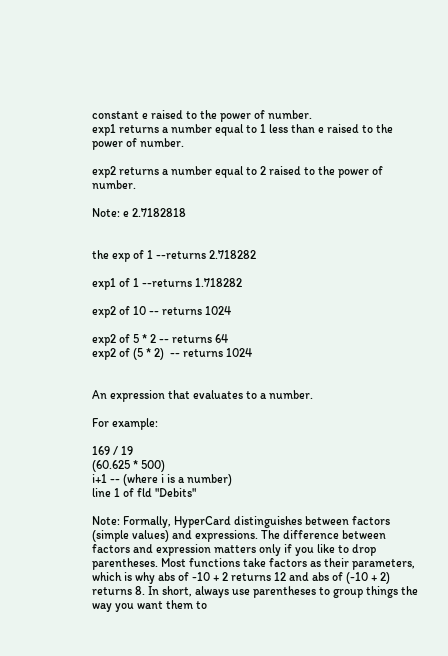constant e raised to the power of number.
exp1 returns a number equal to 1 less than e raised to the power of number.

exp2 returns a number equal to 2 raised to the power of number.

Note: e 2.7182818


the exp of 1 --returns 2.718282

exp1 of 1 --returns 1.718282

exp2 of 10 -- returns 1024

exp2 of 5 * 2 -- returns 64
exp2 of (5 * 2)  -- returns 1024


An expression that evaluates to a number.

For example:

169 / 19
(60.625 * 500)
i+1 -- (where i is a number)
line 1 of fld "Debits"

Note: Formally, HyperCard distinguishes between factors (simple values) and expressions. The difference between factors and expression matters only if you like to drop parentheses. Most functions take factors as their parameters, which is why abs of -10 + 2 returns 12 and abs of (-10 + 2) returns 8. In short, always use parentheses to group things the way you want them to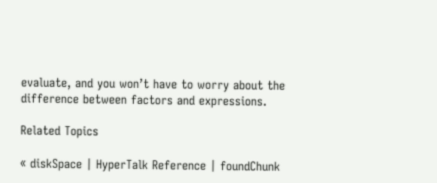evaluate, and you won’t have to worry about the difference between factors and expressions.

Related Topics

« diskSpace | HyperTalk Reference | foundChunk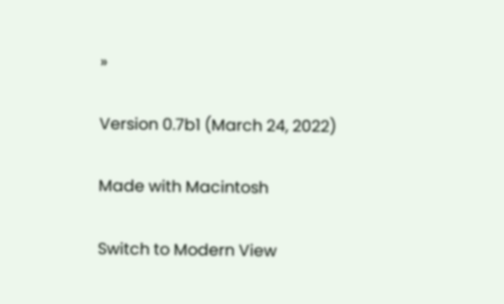»

Version 0.7b1 (March 24, 2022)

Made with Macintosh

Switch to Modern View